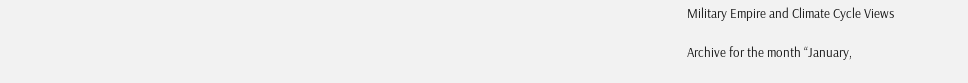Military Empire and Climate Cycle Views

Archive for the month “January,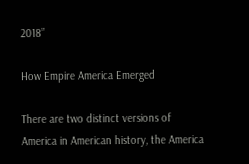2018”

How Empire America Emerged

There are two distinct versions of America in American history, the America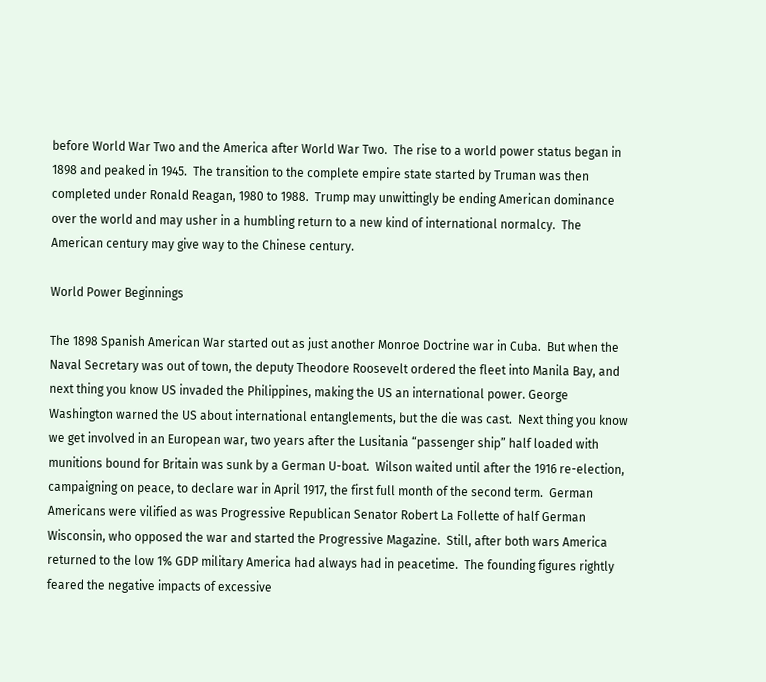before World War Two and the America after World War Two.  The rise to a world power status began in 1898 and peaked in 1945.  The transition to the complete empire state started by Truman was then completed under Ronald Reagan, 1980 to 1988.  Trump may unwittingly be ending American dominance over the world and may usher in a humbling return to a new kind of international normalcy.  The American century may give way to the Chinese century.

World Power Beginnings

The 1898 Spanish American War started out as just another Monroe Doctrine war in Cuba.  But when the Naval Secretary was out of town, the deputy Theodore Roosevelt ordered the fleet into Manila Bay, and next thing you know US invaded the Philippines, making the US an international power. George Washington warned the US about international entanglements, but the die was cast.  Next thing you know we get involved in an European war, two years after the Lusitania “passenger ship” half loaded with munitions bound for Britain was sunk by a German U-boat.  Wilson waited until after the 1916 re-election, campaigning on peace, to declare war in April 1917, the first full month of the second term.  German Americans were vilified as was Progressive Republican Senator Robert La Follette of half German Wisconsin, who opposed the war and started the Progressive Magazine.  Still, after both wars America returned to the low 1% GDP military America had always had in peacetime.  The founding figures rightly feared the negative impacts of excessive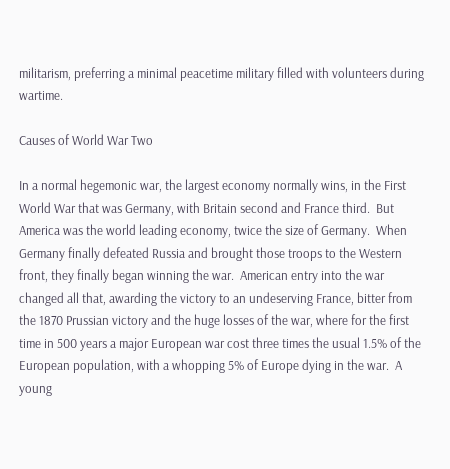militarism, preferring a minimal peacetime military filled with volunteers during wartime.

Causes of World War Two

In a normal hegemonic war, the largest economy normally wins, in the First World War that was Germany, with Britain second and France third.  But America was the world leading economy, twice the size of Germany.  When Germany finally defeated Russia and brought those troops to the Western front, they finally began winning the war.  American entry into the war changed all that, awarding the victory to an undeserving France, bitter from the 1870 Prussian victory and the huge losses of the war, where for the first time in 500 years a major European war cost three times the usual 1.5% of the European population, with a whopping 5% of Europe dying in the war.  A young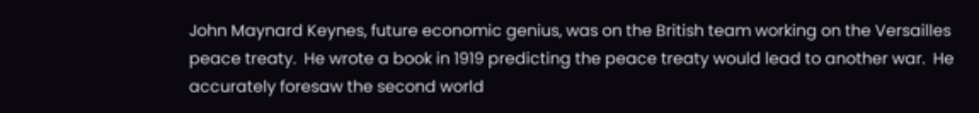John Maynard Keynes, future economic genius, was on the British team working on the Versailles peace treaty.  He wrote a book in 1919 predicting the peace treaty would lead to another war.  He accurately foresaw the second world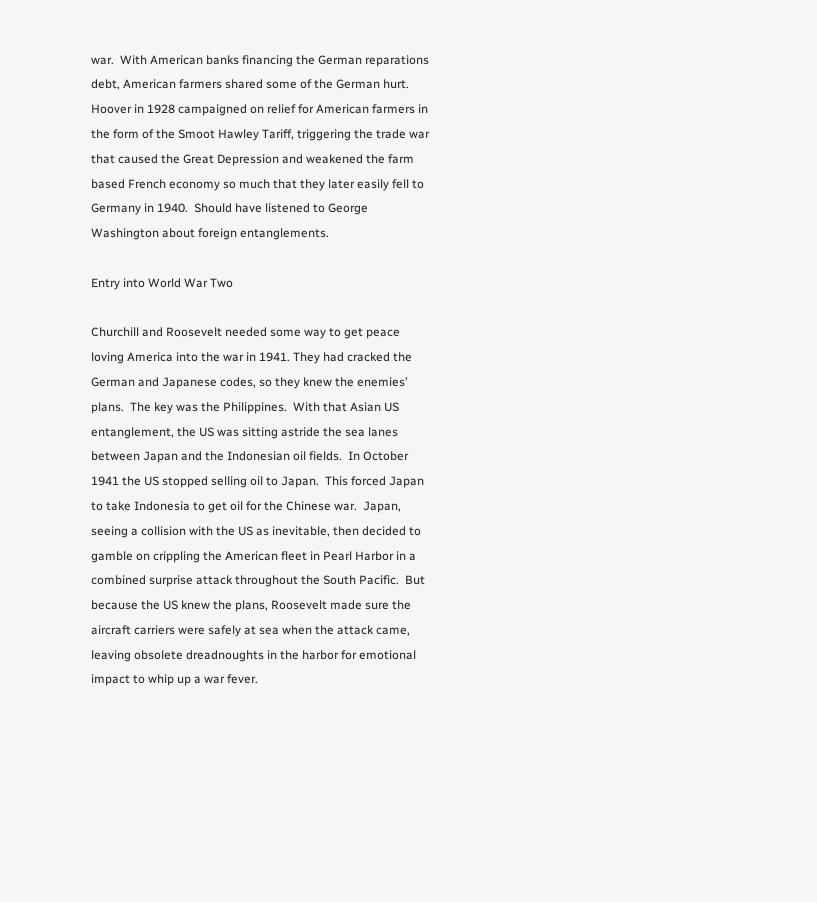war.  With American banks financing the German reparations debt, American farmers shared some of the German hurt.  Hoover in 1928 campaigned on relief for American farmers in the form of the Smoot Hawley Tariff, triggering the trade war that caused the Great Depression and weakened the farm based French economy so much that they later easily fell to Germany in 1940.  Should have listened to George Washington about foreign entanglements.

Entry into World War Two

Churchill and Roosevelt needed some way to get peace loving America into the war in 1941. They had cracked the German and Japanese codes, so they knew the enemies’ plans.  The key was the Philippines.  With that Asian US entanglement, the US was sitting astride the sea lanes between Japan and the Indonesian oil fields.  In October 1941 the US stopped selling oil to Japan.  This forced Japan to take Indonesia to get oil for the Chinese war.  Japan, seeing a collision with the US as inevitable, then decided to gamble on crippling the American fleet in Pearl Harbor in a combined surprise attack throughout the South Pacific.  But because the US knew the plans, Roosevelt made sure the aircraft carriers were safely at sea when the attack came, leaving obsolete dreadnoughts in the harbor for emotional impact to whip up a war fever.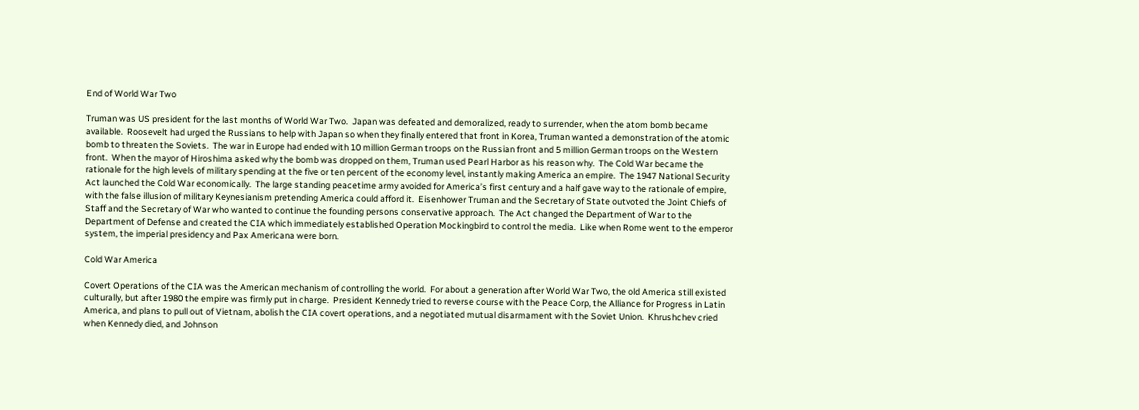End of World War Two

Truman was US president for the last months of World War Two.  Japan was defeated and demoralized, ready to surrender, when the atom bomb became available.  Roosevelt had urged the Russians to help with Japan so when they finally entered that front in Korea, Truman wanted a demonstration of the atomic bomb to threaten the Soviets.  The war in Europe had ended with 10 million German troops on the Russian front and 5 million German troops on the Western front.  When the mayor of Hiroshima asked why the bomb was dropped on them, Truman used Pearl Harbor as his reason why.  The Cold War became the rationale for the high levels of military spending at the five or ten percent of the economy level, instantly making America an empire.  The 1947 National Security Act launched the Cold War economically.  The large standing peacetime army avoided for America’s first century and a half gave way to the rationale of empire, with the false illusion of military Keynesianism pretending America could afford it.  Eisenhower Truman and the Secretary of State outvoted the Joint Chiefs of Staff and the Secretary of War who wanted to continue the founding persons conservative approach.  The Act changed the Department of War to the Department of Defense and created the CIA which immediately established Operation Mockingbird to control the media.  Like when Rome went to the emperor system, the imperial presidency and Pax Americana were born.

Cold War America

Covert Operations of the CIA was the American mechanism of controlling the world.  For about a generation after World War Two, the old America still existed culturally, but after 1980 the empire was firmly put in charge.  President Kennedy tried to reverse course with the Peace Corp, the Alliance for Progress in Latin America, and plans to pull out of Vietnam, abolish the CIA covert operations, and a negotiated mutual disarmament with the Soviet Union.  Khrushchev cried when Kennedy died, and Johnson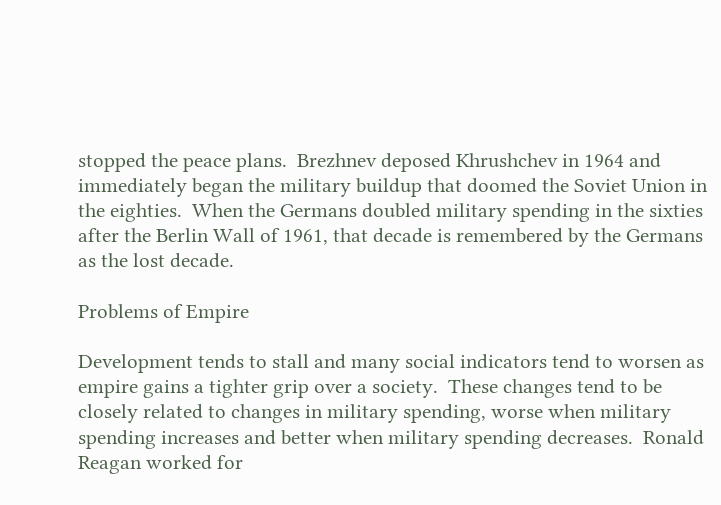stopped the peace plans.  Brezhnev deposed Khrushchev in 1964 and immediately began the military buildup that doomed the Soviet Union in the eighties.  When the Germans doubled military spending in the sixties after the Berlin Wall of 1961, that decade is remembered by the Germans as the lost decade.

Problems of Empire

Development tends to stall and many social indicators tend to worsen as empire gains a tighter grip over a society.  These changes tend to be closely related to changes in military spending, worse when military spending increases and better when military spending decreases.  Ronald Reagan worked for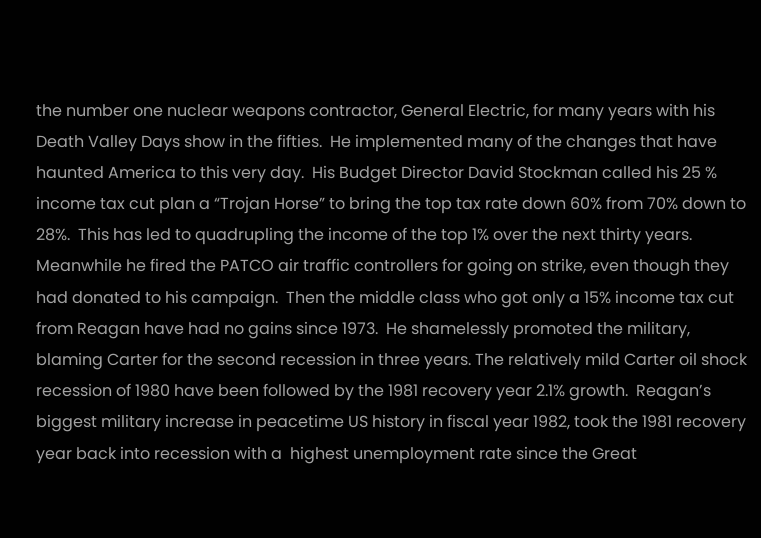the number one nuclear weapons contractor, General Electric, for many years with his Death Valley Days show in the fifties.  He implemented many of the changes that have haunted America to this very day.  His Budget Director David Stockman called his 25 % income tax cut plan a “Trojan Horse” to bring the top tax rate down 60% from 70% down to 28%.  This has led to quadrupling the income of the top 1% over the next thirty years.  Meanwhile he fired the PATCO air traffic controllers for going on strike, even though they had donated to his campaign.  Then the middle class who got only a 15% income tax cut from Reagan have had no gains since 1973.  He shamelessly promoted the military, blaming Carter for the second recession in three years. The relatively mild Carter oil shock recession of 1980 have been followed by the 1981 recovery year 2.1% growth.  Reagan’s biggest military increase in peacetime US history in fiscal year 1982, took the 1981 recovery year back into recession with a  highest unemployment rate since the Great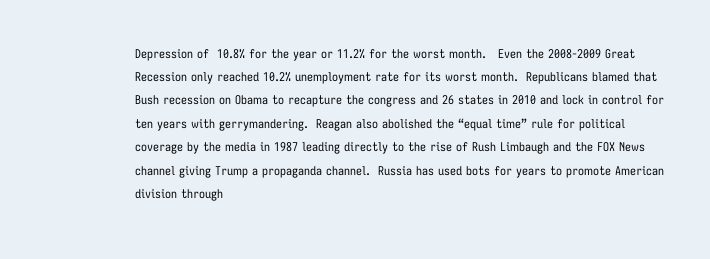Depression of  10.8% for the year or 11.2% for the worst month.   Even the 2008-2009 Great Recession only reached 10.2% unemployment rate for its worst month.  Republicans blamed that Bush recession on Obama to recapture the congress and 26 states in 2010 and lock in control for ten years with gerrymandering.  Reagan also abolished the “equal time” rule for political coverage by the media in 1987 leading directly to the rise of Rush Limbaugh and the FOX News channel giving Trump a propaganda channel.  Russia has used bots for years to promote American division through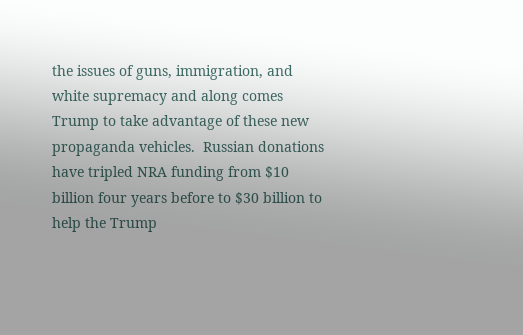the issues of guns, immigration, and white supremacy and along comes Trump to take advantage of these new propaganda vehicles.  Russian donations have tripled NRA funding from $10 billion four years before to $30 billion to help the Trump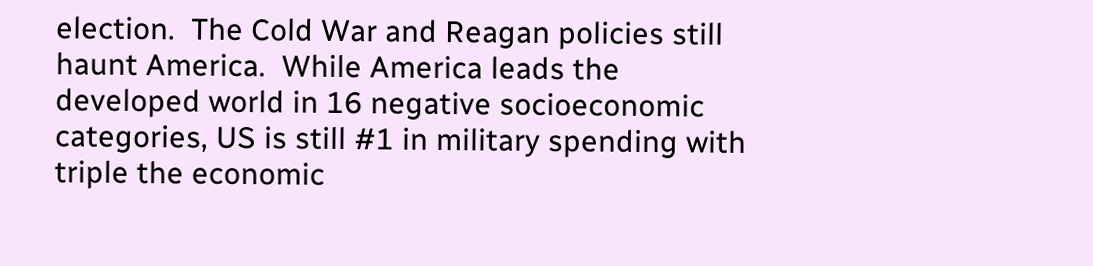election.  The Cold War and Reagan policies still haunt America.  While America leads the developed world in 16 negative socioeconomic categories, US is still #1 in military spending with triple the economic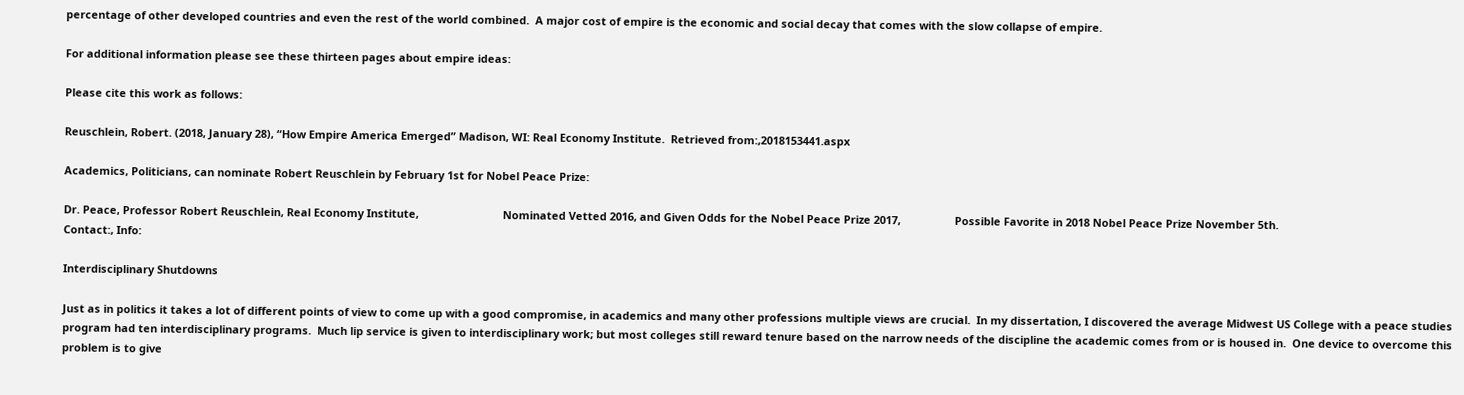percentage of other developed countries and even the rest of the world combined.  A major cost of empire is the economic and social decay that comes with the slow collapse of empire.

For additional information please see these thirteen pages about empire ideas:

Please cite this work as follows:

Reuschlein, Robert. (2018, January 28), “How Empire America Emerged” Madison, WI: Real Economy Institute.  Retrieved from:,2018153441.aspx

Academics, Politicians, can nominate Robert Reuschlein by February 1st for Nobel Peace Prize:

Dr. Peace, Professor Robert Reuschlein, Real Economy Institute,                            Nominated Vetted 2016, and Given Odds for the Nobel Peace Prize 2017,                  Possible Favorite in 2018 Nobel Peace Prize November 5th.
Contact:, Info:

Interdisciplinary Shutdowns

Just as in politics it takes a lot of different points of view to come up with a good compromise, in academics and many other professions multiple views are crucial.  In my dissertation, I discovered the average Midwest US College with a peace studies program had ten interdisciplinary programs.  Much lip service is given to interdisciplinary work; but most colleges still reward tenure based on the narrow needs of the discipline the academic comes from or is housed in.  One device to overcome this problem is to give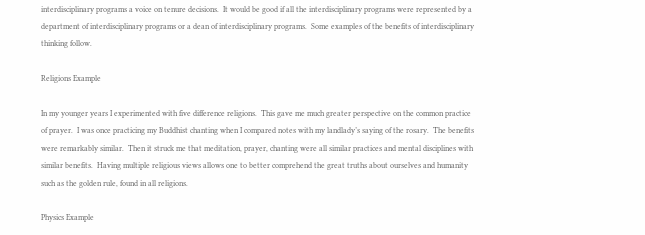interdisciplinary programs a voice on tenure decisions.  It would be good if all the interdisciplinary programs were represented by a department of interdisciplinary programs or a dean of interdisciplinary programs.  Some examples of the benefits of interdisciplinary thinking follow.

Religions Example

In my younger years I experimented with five difference religions.  This gave me much greater perspective on the common practice of prayer.  I was once practicing my Buddhist chanting when I compared notes with my landlady’s saying of the rosary.  The benefits were remarkably similar.  Then it struck me that meditation, prayer, chanting were all similar practices and mental disciplines with similar benefits.  Having multiple religious views allows one to better comprehend the great truths about ourselves and humanity such as the golden rule, found in all religions.

Physics Example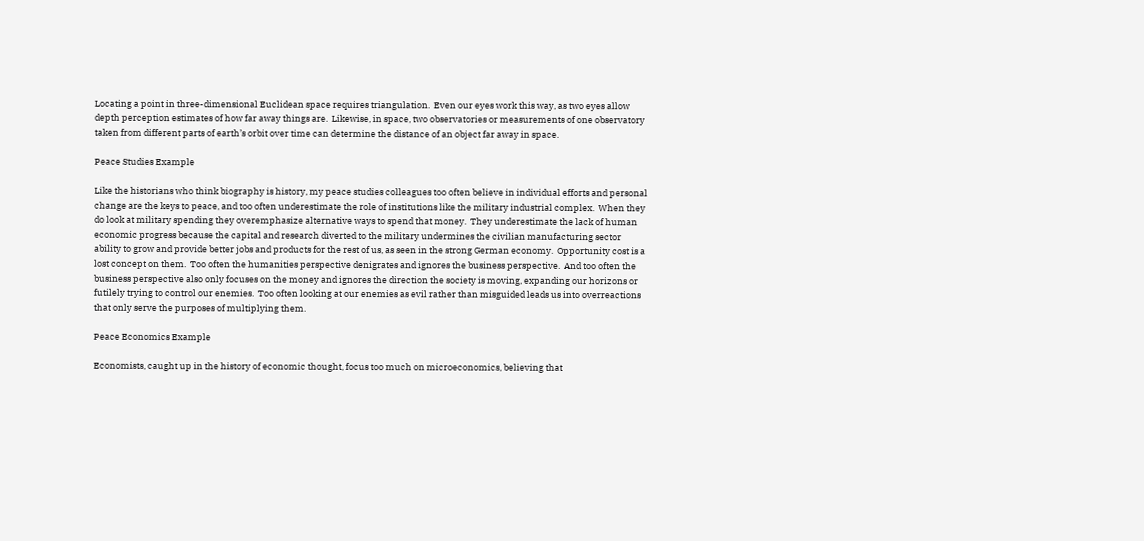Locating a point in three-dimensional Euclidean space requires triangulation.  Even our eyes work this way, as two eyes allow depth perception estimates of how far away things are.  Likewise, in space, two observatories or measurements of one observatory taken from different parts of earth’s orbit over time can determine the distance of an object far away in space.

Peace Studies Example

Like the historians who think biography is history, my peace studies colleagues too often believe in individual efforts and personal change are the keys to peace, and too often underestimate the role of institutions like the military industrial complex.  When they do look at military spending they overemphasize alternative ways to spend that money.  They underestimate the lack of human economic progress because the capital and research diverted to the military undermines the civilian manufacturing sector ability to grow and provide better jobs and products for the rest of us, as seen in the strong German economy.  Opportunity cost is a lost concept on them.  Too often the humanities perspective denigrates and ignores the business perspective.  And too often the business perspective also only focuses on the money and ignores the direction the society is moving, expanding our horizons or futilely trying to control our enemies.  Too often looking at our enemies as evil rather than misguided leads us into overreactions that only serve the purposes of multiplying them.

Peace Economics Example

Economists, caught up in the history of economic thought, focus too much on microeconomics, believing that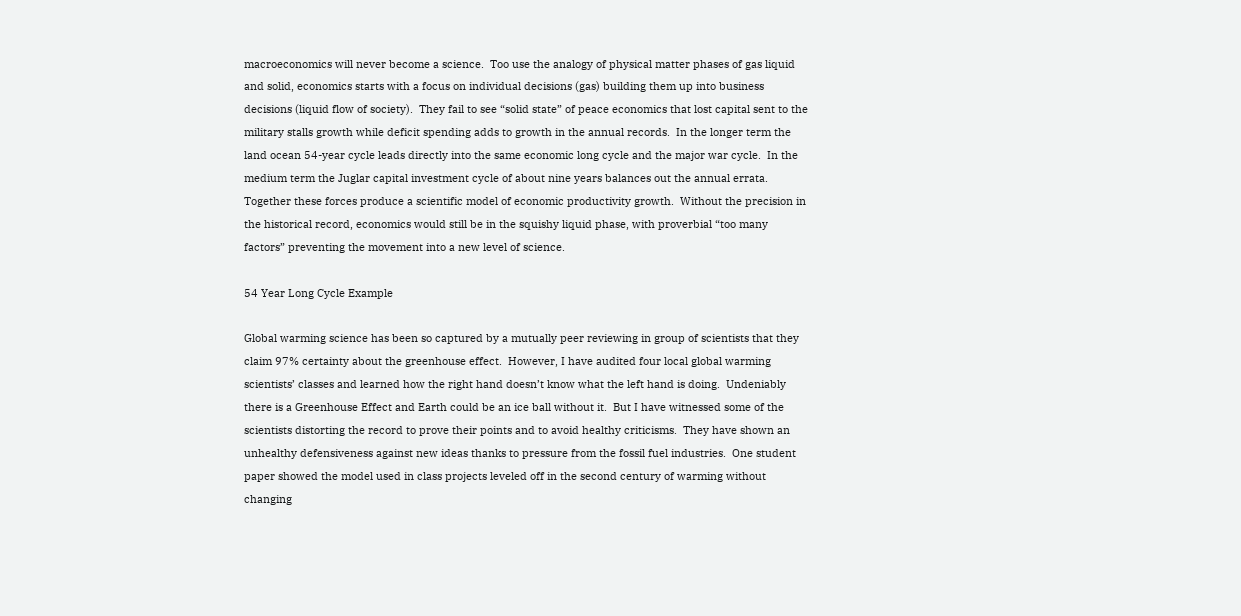macroeconomics will never become a science.  Too use the analogy of physical matter phases of gas liquid and solid, economics starts with a focus on individual decisions (gas) building them up into business decisions (liquid flow of society).  They fail to see “solid state” of peace economics that lost capital sent to the military stalls growth while deficit spending adds to growth in the annual records.  In the longer term the land ocean 54-year cycle leads directly into the same economic long cycle and the major war cycle.  In the medium term the Juglar capital investment cycle of about nine years balances out the annual errata.  Together these forces produce a scientific model of economic productivity growth.  Without the precision in the historical record, economics would still be in the squishy liquid phase, with proverbial “too many factors” preventing the movement into a new level of science.

54 Year Long Cycle Example

Global warming science has been so captured by a mutually peer reviewing in group of scientists that they claim 97% certainty about the greenhouse effect.  However, I have audited four local global warming scientists’ classes and learned how the right hand doesn’t know what the left hand is doing.  Undeniably there is a Greenhouse Effect and Earth could be an ice ball without it.  But I have witnessed some of the scientists distorting the record to prove their points and to avoid healthy criticisms.  They have shown an unhealthy defensiveness against new ideas thanks to pressure from the fossil fuel industries.  One student paper showed the model used in class projects leveled off in the second century of warming without changing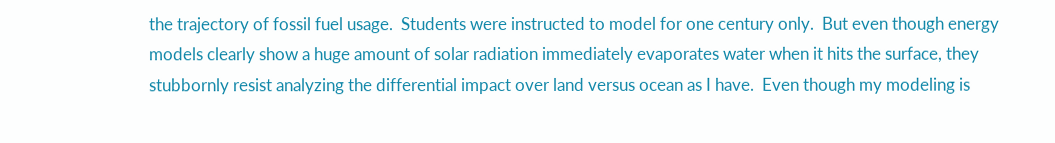the trajectory of fossil fuel usage.  Students were instructed to model for one century only.  But even though energy models clearly show a huge amount of solar radiation immediately evaporates water when it hits the surface, they stubbornly resist analyzing the differential impact over land versus ocean as I have.  Even though my modeling is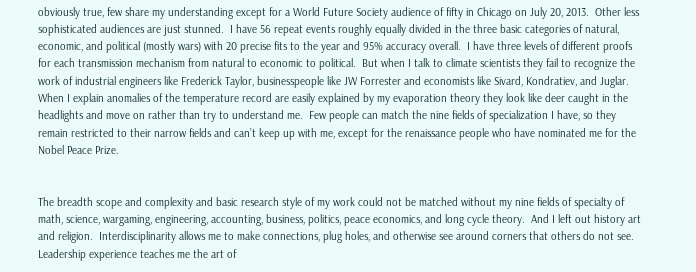obviously true, few share my understanding except for a World Future Society audience of fifty in Chicago on July 20, 2013.  Other less sophisticated audiences are just stunned.  I have 56 repeat events roughly equally divided in the three basic categories of natural, economic, and political (mostly wars) with 20 precise fits to the year and 95% accuracy overall.  I have three levels of different proofs for each transmission mechanism from natural to economic to political.  But when I talk to climate scientists they fail to recognize the work of industrial engineers like Frederick Taylor, businesspeople like JW Forrester and economists like Sivard, Kondratiev, and Juglar. When I explain anomalies of the temperature record are easily explained by my evaporation theory they look like deer caught in the headlights and move on rather than try to understand me.  Few people can match the nine fields of specialization I have, so they remain restricted to their narrow fields and can’t keep up with me, except for the renaissance people who have nominated me for the Nobel Peace Prize.


The breadth scope and complexity and basic research style of my work could not be matched without my nine fields of specialty of math, science, wargaming, engineering, accounting, business, politics, peace economics, and long cycle theory.  And I left out history art and religion.  Interdisciplinarity allows me to make connections, plug holes, and otherwise see around corners that others do not see.  Leadership experience teaches me the art of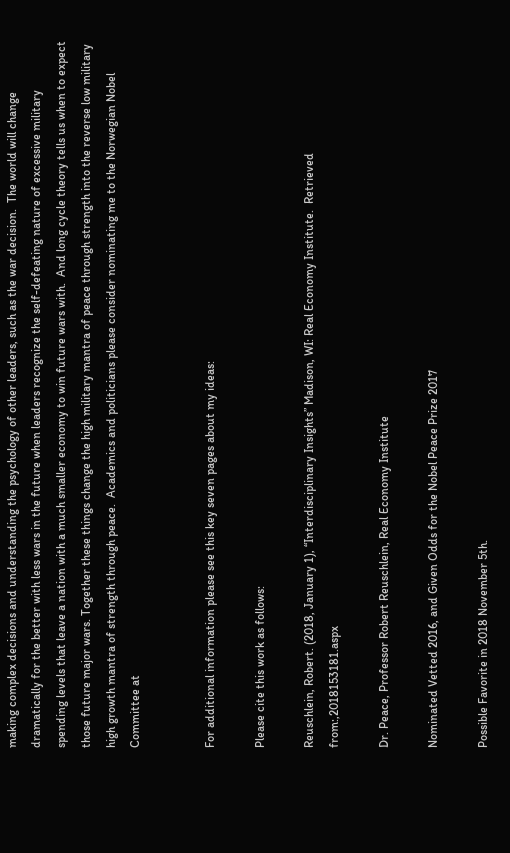making complex decisions and understanding the psychology of other leaders, such as the war decision.  The world will change dramatically for the better with less wars in the future when leaders recognize the self-defeating nature of excessive military spending levels that leave a nation with a much smaller economy to win future wars with.  And long cycle theory tells us when to expect those future major wars. Together these things change the high military mantra of peace through strength into the reverse low military high growth mantra of strength through peace.  Academics and politicians please consider nominating me to the Norwegian Nobel Committee at


For additional information please see this key seven pages about my ideas:

Please cite this work as follows:

Reuschlein, Robert. (2018, January 1), “Interdisciplinary Insights” Madison, WI: Real Economy Institute.  Retrieved from:,2018153181.aspx

Dr. Peace, Professor Robert Reuschlein, Real Economy Institute

Nominated Vetted 2016, and Given Odds for the Nobel Peace Prize 2017

Possible Favorite in 2018 November 5th.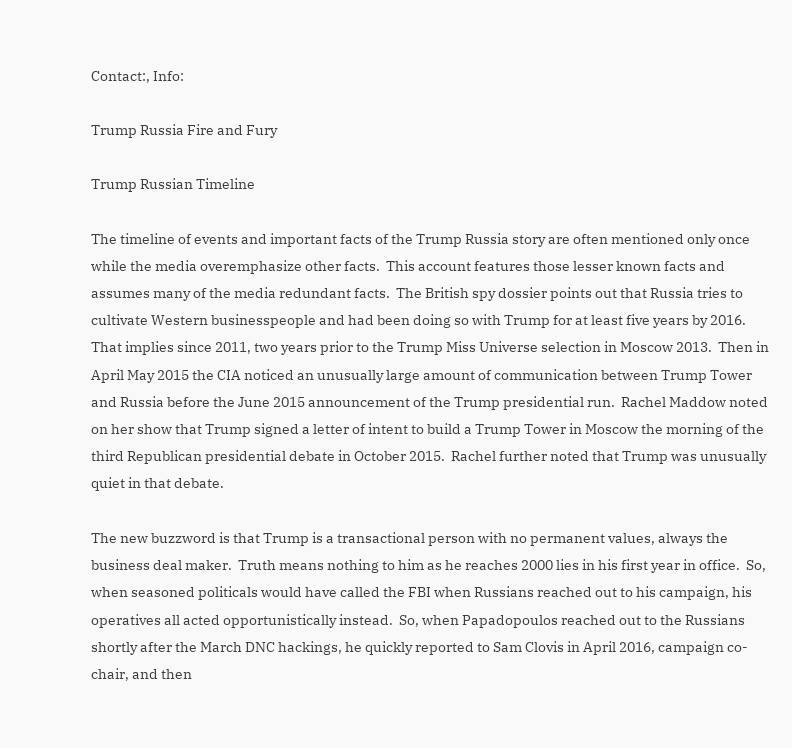Contact:, Info:

Trump Russia Fire and Fury

Trump Russian Timeline

The timeline of events and important facts of the Trump Russia story are often mentioned only once while the media overemphasize other facts.  This account features those lesser known facts and assumes many of the media redundant facts.  The British spy dossier points out that Russia tries to cultivate Western businesspeople and had been doing so with Trump for at least five years by 2016.  That implies since 2011, two years prior to the Trump Miss Universe selection in Moscow 2013.  Then in April May 2015 the CIA noticed an unusually large amount of communication between Trump Tower and Russia before the June 2015 announcement of the Trump presidential run.  Rachel Maddow noted on her show that Trump signed a letter of intent to build a Trump Tower in Moscow the morning of the third Republican presidential debate in October 2015.  Rachel further noted that Trump was unusually quiet in that debate.

The new buzzword is that Trump is a transactional person with no permanent values, always the business deal maker.  Truth means nothing to him as he reaches 2000 lies in his first year in office.  So, when seasoned politicals would have called the FBI when Russians reached out to his campaign, his operatives all acted opportunistically instead.  So, when Papadopoulos reached out to the Russians shortly after the March DNC hackings, he quickly reported to Sam Clovis in April 2016, campaign co-chair, and then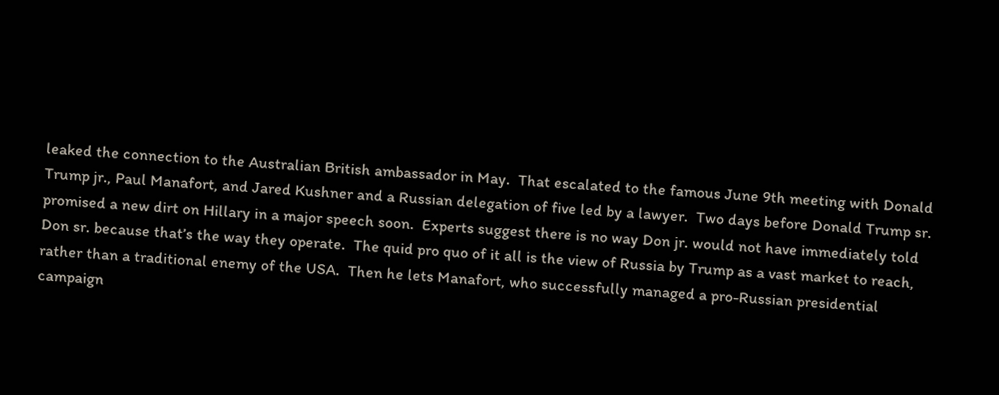leaked the connection to the Australian British ambassador in May.  That escalated to the famous June 9th meeting with Donald Trump jr., Paul Manafort, and Jared Kushner and a Russian delegation of five led by a lawyer.  Two days before Donald Trump sr. promised a new dirt on Hillary in a major speech soon.  Experts suggest there is no way Don jr. would not have immediately told Don sr. because that’s the way they operate.  The quid pro quo of it all is the view of Russia by Trump as a vast market to reach, rather than a traditional enemy of the USA.  Then he lets Manafort, who successfully managed a pro-Russian presidential campaign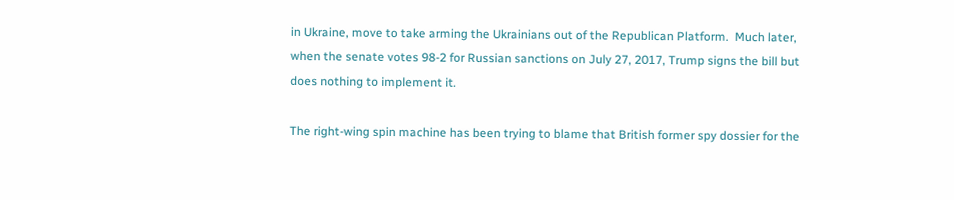in Ukraine, move to take arming the Ukrainians out of the Republican Platform.  Much later, when the senate votes 98-2 for Russian sanctions on July 27, 2017, Trump signs the bill but does nothing to implement it.

The right-wing spin machine has been trying to blame that British former spy dossier for the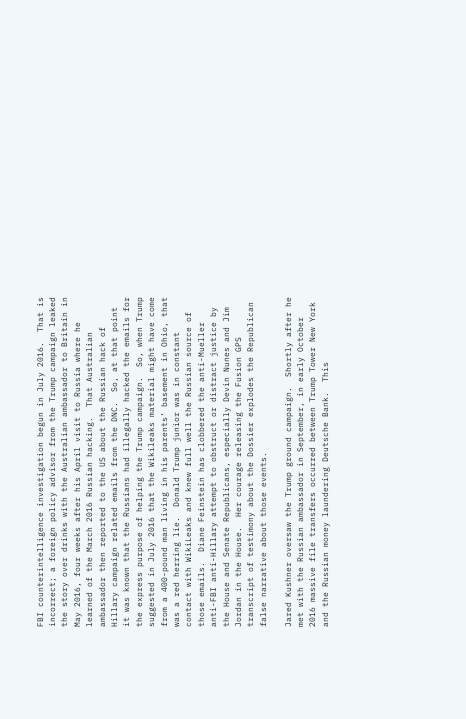FBI counterintelligence investigation begun in July 2016.  That is incorrect; a foreign policy advisor from the Trump campaign leaked the story over drinks with the Australian ambassador to Britain in May 2016, four weeks after his April visit to Russia where he learned of the March 2016 Russian hacking.  That Australian ambassador then reported to the US about the Russian hack of Hillary campaign related emails from the DNC.  So, at that point it was known that the Russians had illegally hacked the emails for the express purpose of helping the Trump campaign.  So, when Trump suggested in July 2016 that the Wikileaks material might have come from a 400-pound man living in his parents’ basement in Ohio, that was a red herring lie.  Donald Trump junior was in constant contact with WikiLeaks and knew full well the Russian source of those emails.  Diane Feinstein has clobbered the anti-Mueller anti-FBI anti-Hillary attempt to obstruct or distract justice by the House and Senate Republicans, especially Devin Nunes and Jim Jordan in the House.  Her courage releasing the Fusion GPS transcript of testimony about the Dossier explodes the Republican false narrative about those events.

Jared Kushner oversaw the Trump ground campaign.  Shortly after he met with the Russian ambassador in September, in early October 2016 massive file transfers occurred between Trump Tower New York and the Russian money laundering Deutsche Bank.  This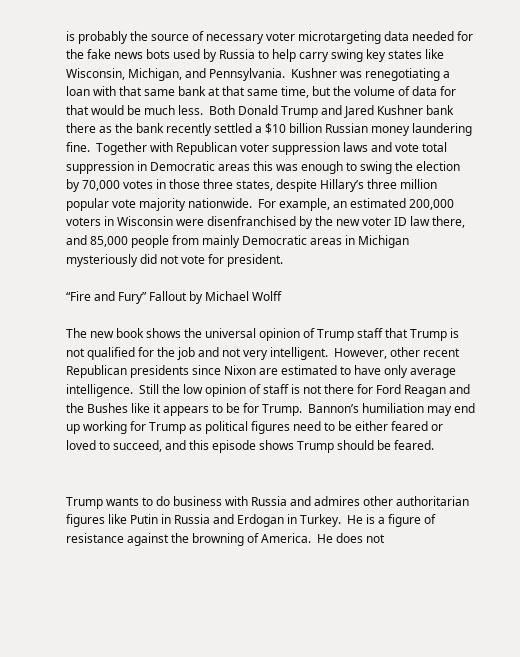is probably the source of necessary voter microtargeting data needed for the fake news bots used by Russia to help carry swing key states like Wisconsin, Michigan, and Pennsylvania.  Kushner was renegotiating a loan with that same bank at that same time, but the volume of data for that would be much less.  Both Donald Trump and Jared Kushner bank there as the bank recently settled a $10 billion Russian money laundering fine.  Together with Republican voter suppression laws and vote total suppression in Democratic areas this was enough to swing the election by 70,000 votes in those three states, despite Hillary’s three million popular vote majority nationwide.  For example, an estimated 200,000 voters in Wisconsin were disenfranchised by the new voter ID law there, and 85,000 people from mainly Democratic areas in Michigan mysteriously did not vote for president.

“Fire and Fury” Fallout by Michael Wolff

The new book shows the universal opinion of Trump staff that Trump is not qualified for the job and not very intelligent.  However, other recent Republican presidents since Nixon are estimated to have only average intelligence.  Still the low opinion of staff is not there for Ford Reagan and the Bushes like it appears to be for Trump.  Bannon’s humiliation may end up working for Trump as political figures need to be either feared or loved to succeed, and this episode shows Trump should be feared.


Trump wants to do business with Russia and admires other authoritarian figures like Putin in Russia and Erdogan in Turkey.  He is a figure of resistance against the browning of America.  He does not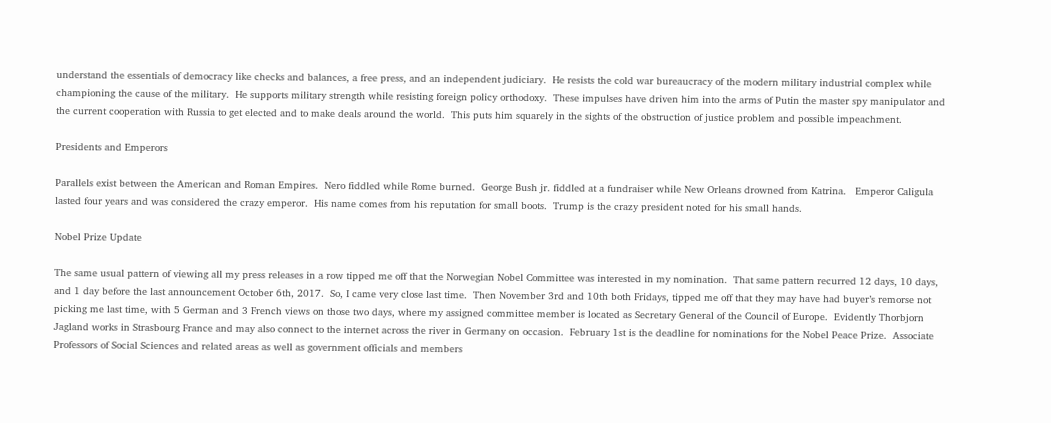understand the essentials of democracy like checks and balances, a free press, and an independent judiciary.  He resists the cold war bureaucracy of the modern military industrial complex while championing the cause of the military.  He supports military strength while resisting foreign policy orthodoxy.  These impulses have driven him into the arms of Putin the master spy manipulator and the current cooperation with Russia to get elected and to make deals around the world.  This puts him squarely in the sights of the obstruction of justice problem and possible impeachment.

Presidents and Emperors

Parallels exist between the American and Roman Empires.  Nero fiddled while Rome burned.  George Bush jr. fiddled at a fundraiser while New Orleans drowned from Katrina.   Emperor Caligula lasted four years and was considered the crazy emperor.  His name comes from his reputation for small boots.  Trump is the crazy president noted for his small hands.

Nobel Prize Update

The same usual pattern of viewing all my press releases in a row tipped me off that the Norwegian Nobel Committee was interested in my nomination.  That same pattern recurred 12 days, 10 days, and 1 day before the last announcement October 6th, 2017.  So, I came very close last time.  Then November 3rd and 10th both Fridays, tipped me off that they may have had buyer’s remorse not picking me last time, with 5 German and 3 French views on those two days, where my assigned committee member is located as Secretary General of the Council of Europe.  Evidently Thorbjorn Jagland works in Strasbourg France and may also connect to the internet across the river in Germany on occasion.  February 1st is the deadline for nominations for the Nobel Peace Prize.  Associate Professors of Social Sciences and related areas as well as government officials and members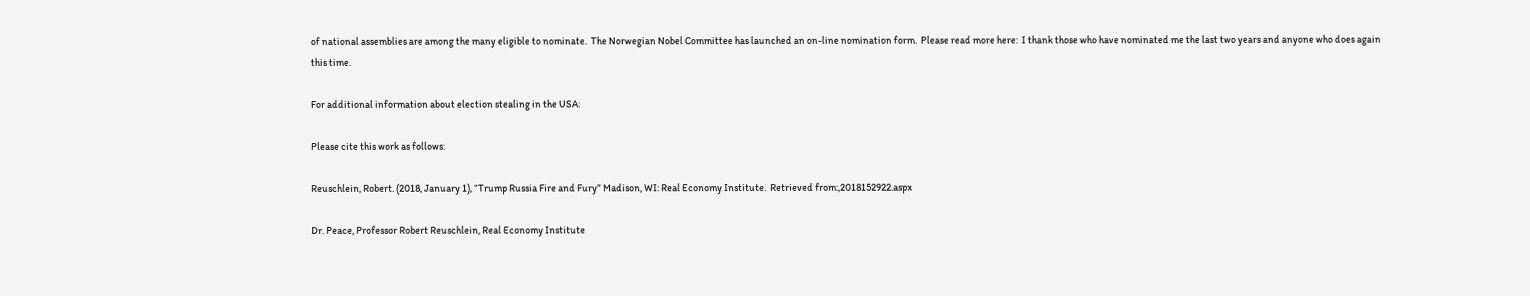of national assemblies are among the many eligible to nominate.  The Norwegian Nobel Committee has launched an on-line nomination form.  Please read more here:  I thank those who have nominated me the last two years and anyone who does again this time.

For additional information about election stealing in the USA:

Please cite this work as follows:

Reuschlein, Robert. (2018, January 1), “Trump Russia Fire and Fury” Madison, WI: Real Economy Institute.  Retrieved from:,2018152922.aspx

Dr. Peace, Professor Robert Reuschlein, Real Economy Institute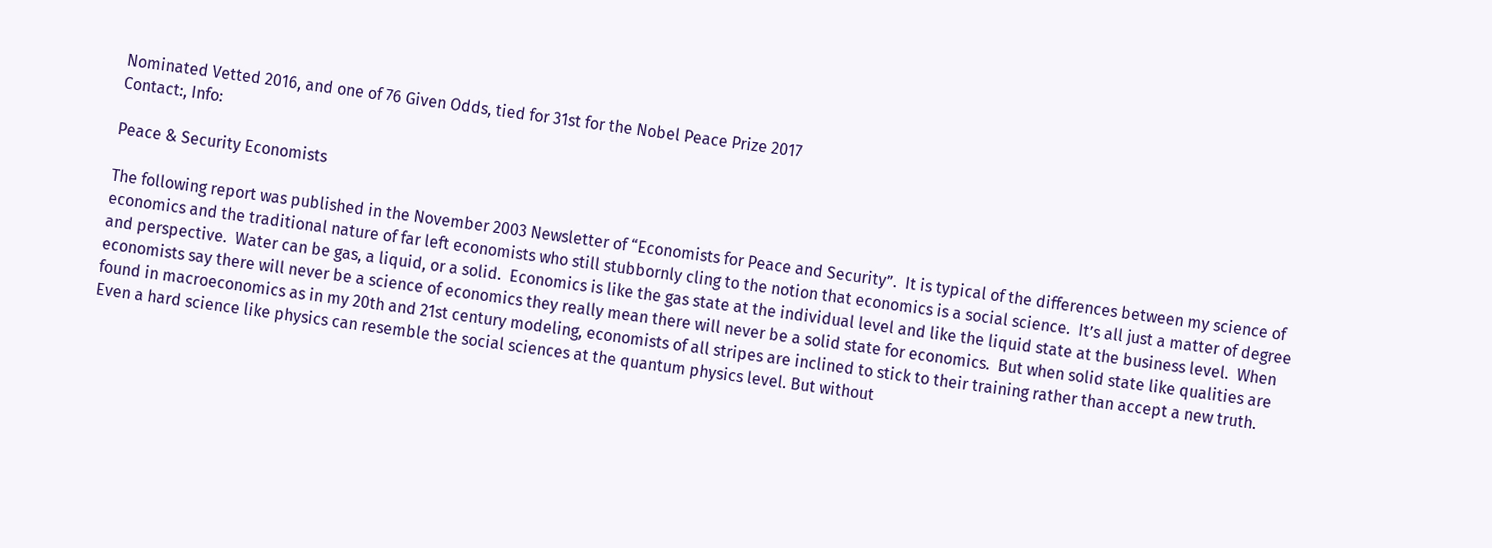Nominated Vetted 2016, and one of 76 Given Odds, tied for 31st for the Nobel Peace Prize 2017
Contact:, Info:

Peace & Security Economists

The following report was published in the November 2003 Newsletter of “Economists for Peace and Security”.  It is typical of the differences between my science of economics and the traditional nature of far left economists who still stubbornly cling to the notion that economics is a social science.  It’s all just a matter of degree and perspective.  Water can be gas, a liquid, or a solid.  Economics is like the gas state at the individual level and like the liquid state at the business level.  When economists say there will never be a science of economics they really mean there will never be a solid state for economics.  But when solid state like qualities are found in macroeconomics as in my 20th and 21st century modeling, economists of all stripes are inclined to stick to their training rather than accept a new truth.  Even a hard science like physics can resemble the social sciences at the quantum physics level. But without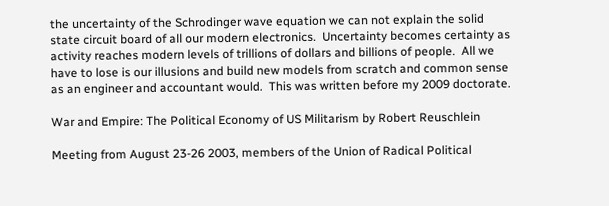the uncertainty of the Schrodinger wave equation we can not explain the solid state circuit board of all our modern electronics.  Uncertainty becomes certainty as activity reaches modern levels of trillions of dollars and billions of people.  All we have to lose is our illusions and build new models from scratch and common sense as an engineer and accountant would.  This was written before my 2009 doctorate.

War and Empire: The Political Economy of US Militarism by Robert Reuschlein

Meeting from August 23-26 2003, members of the Union of Radical Political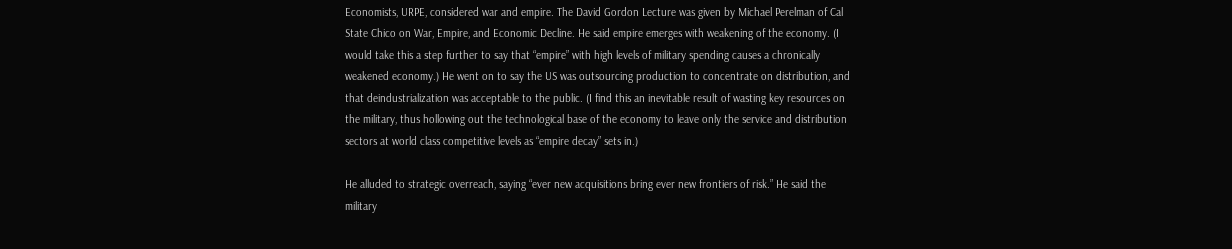Economists, URPE, considered war and empire. The David Gordon Lecture was given by Michael Perelman of Cal State Chico on War, Empire, and Economic Decline. He said empire emerges with weakening of the economy. (I would take this a step further to say that “empire” with high levels of military spending causes a chronically weakened economy.) He went on to say the US was outsourcing production to concentrate on distribution, and that deindustrialization was acceptable to the public. (I find this an inevitable result of wasting key resources on the military, thus hollowing out the technological base of the economy to leave only the service and distribution sectors at world class competitive levels as “empire decay” sets in.)

He alluded to strategic overreach, saying “ever new acquisitions bring ever new frontiers of risk.” He said the military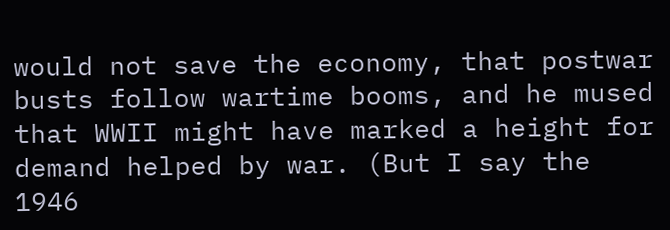would not save the economy, that postwar busts follow wartime booms, and he mused that WWII might have marked a height for demand helped by war. (But I say the 1946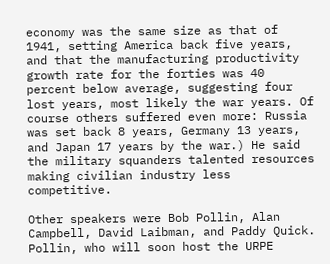economy was the same size as that of 1941, setting America back five years, and that the manufacturing productivity growth rate for the forties was 40 percent below average, suggesting four lost years, most likely the war years. Of course others suffered even more: Russia was set back 8 years, Germany 13 years, and Japan 17 years by the war.) He said the military squanders talented resources making civilian industry less competitive.

Other speakers were Bob Pollin, Alan Campbell, David Laibman, and Paddy Quick. Pollin, who will soon host the URPE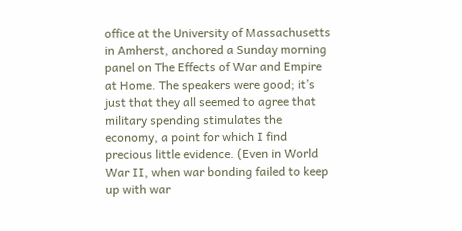office at the University of Massachusetts in Amherst, anchored a Sunday morning panel on The Effects of War and Empire at Home. The speakers were good; it’s just that they all seemed to agree that military spending stimulates the economy, a point for which I find precious little evidence. (Even in World War II, when war bonding failed to keep up with war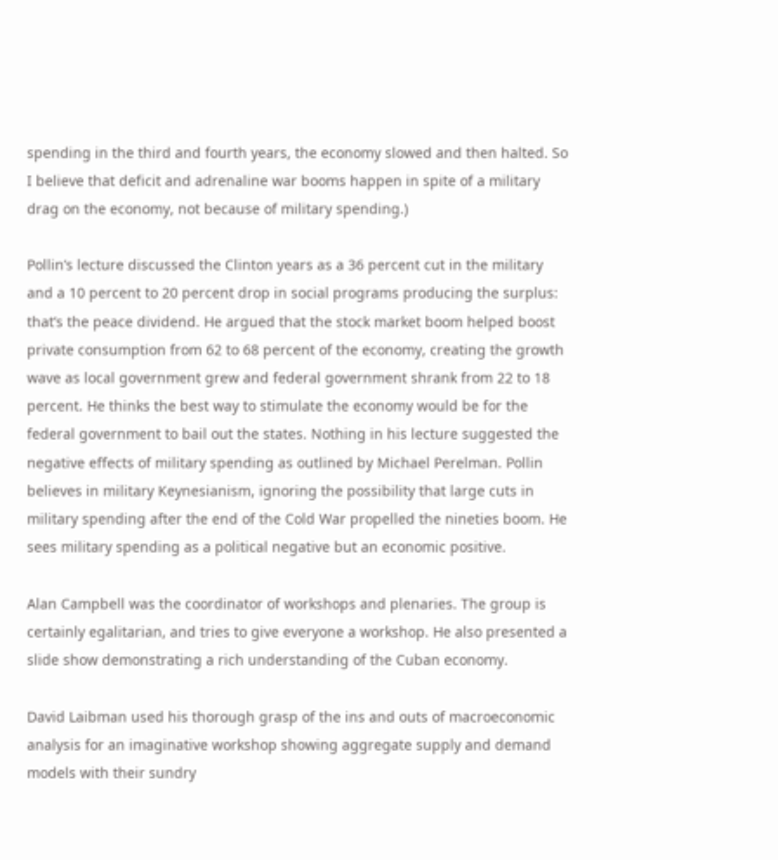spending in the third and fourth years, the economy slowed and then halted. So I believe that deficit and adrenaline war booms happen in spite of a military drag on the economy, not because of military spending.)

Pollin’s lecture discussed the Clinton years as a 36 percent cut in the military and a 10 percent to 20 percent drop in social programs producing the surplus: that’s the peace dividend. He argued that the stock market boom helped boost private consumption from 62 to 68 percent of the economy, creating the growth wave as local government grew and federal government shrank from 22 to 18 percent. He thinks the best way to stimulate the economy would be for the federal government to bail out the states. Nothing in his lecture suggested the negative effects of military spending as outlined by Michael Perelman. Pollin believes in military Keynesianism, ignoring the possibility that large cuts in military spending after the end of the Cold War propelled the nineties boom. He sees military spending as a political negative but an economic positive.

Alan Campbell was the coordinator of workshops and plenaries. The group is certainly egalitarian, and tries to give everyone a workshop. He also presented a slide show demonstrating a rich understanding of the Cuban economy.

David Laibman used his thorough grasp of the ins and outs of macroeconomic analysis for an imaginative workshop showing aggregate supply and demand models with their sundry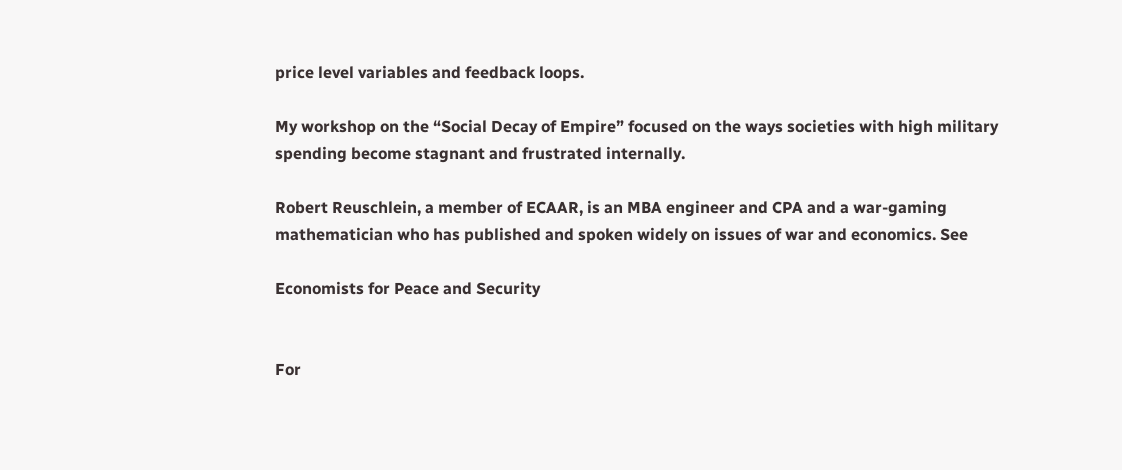price level variables and feedback loops.

My workshop on the “Social Decay of Empire” focused on the ways societies with high military spending become stagnant and frustrated internally.

Robert Reuschlein, a member of ECAAR, is an MBA engineer and CPA and a war-gaming mathematician who has published and spoken widely on issues of war and economics. See

Economists for Peace and Security


For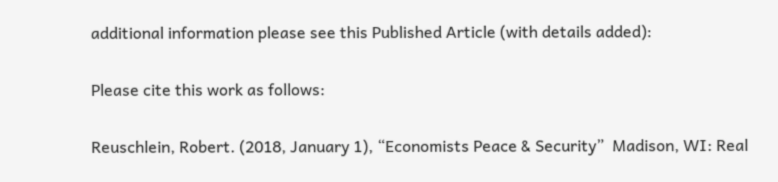additional information please see this Published Article (with details added):

Please cite this work as follows:

Reuschlein, Robert. (2018, January 1), “Economists Peace & Security”  Madison, WI: Real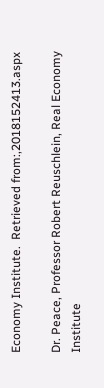Economy Institute.  Retrieved from:,2018152413.aspx

Dr. Peace, Professor Robert Reuschlein, Real Economy Institute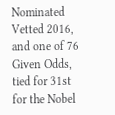Nominated Vetted 2016, and one of 76 Given Odds, tied for 31st for the Nobel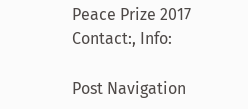Peace Prize 2017
Contact:, Info:

Post Navigation